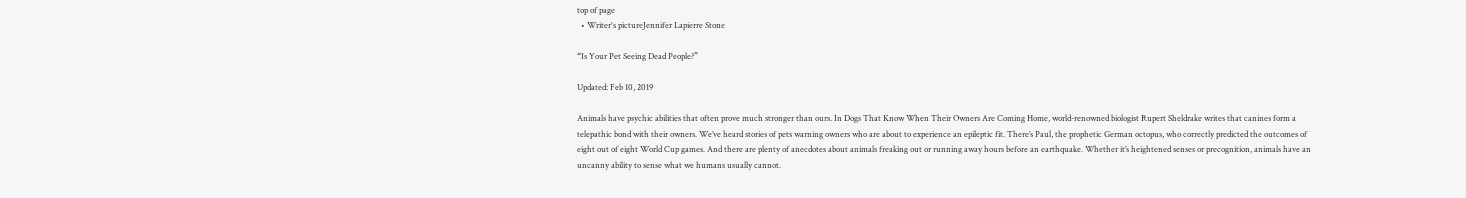top of page
  • Writer's pictureJennifer Lapierre Stone

“Is Your Pet Seeing Dead People?”

Updated: Feb 10, 2019

Animals have psychic abilities that often prove much stronger than ours. In Dogs That Know When Their Owners Are Coming Home, world-renowned biologist Rupert Sheldrake writes that canines form a telepathic bond with their owners. We’ve heard stories of pets warning owners who are about to experience an epileptic fit. There’s Paul, the prophetic German octopus, who correctly predicted the outcomes of eight out of eight World Cup games. And there are plenty of anecdotes about animals freaking out or running away hours before an earthquake. Whether it’s heightened senses or precognition, animals have an uncanny ability to sense what we humans usually cannot.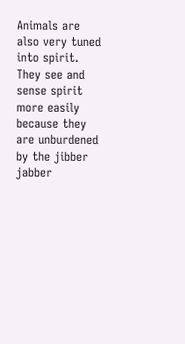Animals are also very tuned into spirit. They see and sense spirit more easily because they are unburdened by the jibber jabber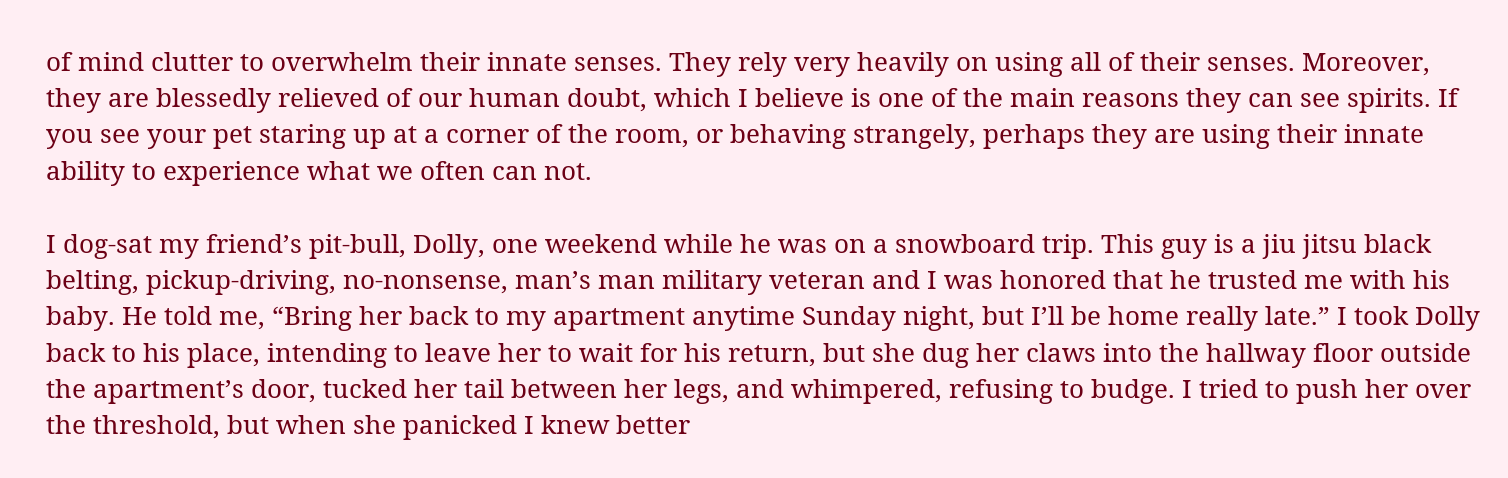of mind clutter to overwhelm their innate senses. They rely very heavily on using all of their senses. Moreover, they are blessedly relieved of our human doubt, which I believe is one of the main reasons they can see spirits. If you see your pet staring up at a corner of the room, or behaving strangely, perhaps they are using their innate ability to experience what we often can not.

I dog-sat my friend’s pit-bull, Dolly, one weekend while he was on a snowboard trip. This guy is a jiu jitsu black belting, pickup-driving, no-nonsense, man’s man military veteran and I was honored that he trusted me with his baby. He told me, “Bring her back to my apartment anytime Sunday night, but I’ll be home really late.” I took Dolly back to his place, intending to leave her to wait for his return, but she dug her claws into the hallway floor outside the apartment’s door, tucked her tail between her legs, and whimpered, refusing to budge. I tried to push her over the threshold, but when she panicked I knew better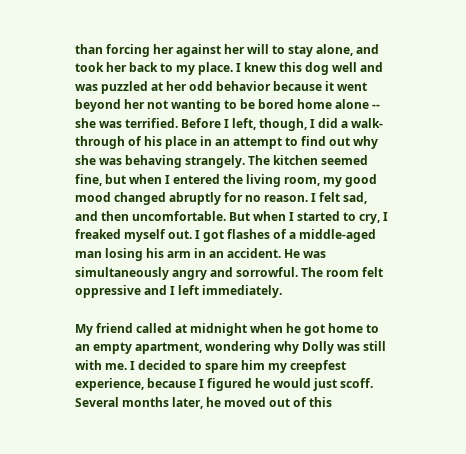than forcing her against her will to stay alone, and took her back to my place. I knew this dog well and was puzzled at her odd behavior because it went beyond her not wanting to be bored home alone -- she was terrified. Before I left, though, I did a walk-through of his place in an attempt to find out why she was behaving strangely. The kitchen seemed fine, but when I entered the living room, my good mood changed abruptly for no reason. I felt sad, and then uncomfortable. But when I started to cry, I freaked myself out. I got flashes of a middle-aged man losing his arm in an accident. He was simultaneously angry and sorrowful. The room felt oppressive and I left immediately.

My friend called at midnight when he got home to an empty apartment, wondering why Dolly was still with me. I decided to spare him my creepfest experience, because I figured he would just scoff. Several months later, he moved out of this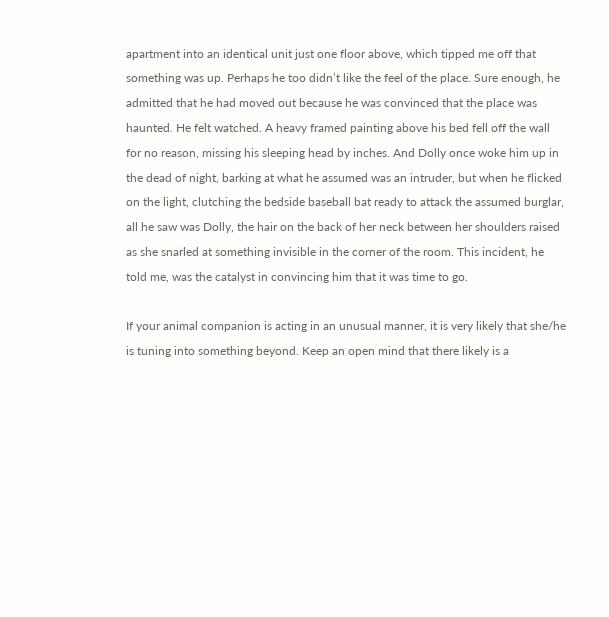apartment into an identical unit just one floor above, which tipped me off that something was up. Perhaps he too didn’t like the feel of the place. Sure enough, he admitted that he had moved out because he was convinced that the place was haunted. He felt watched. A heavy framed painting above his bed fell off the wall for no reason, missing his sleeping head by inches. And Dolly once woke him up in the dead of night, barking at what he assumed was an intruder, but when he flicked on the light, clutching the bedside baseball bat ready to attack the assumed burglar, all he saw was Dolly, the hair on the back of her neck between her shoulders raised as she snarled at something invisible in the corner of the room. This incident, he told me, was the catalyst in convincing him that it was time to go.

If your animal companion is acting in an unusual manner, it is very likely that she/he is tuning into something beyond. Keep an open mind that there likely is a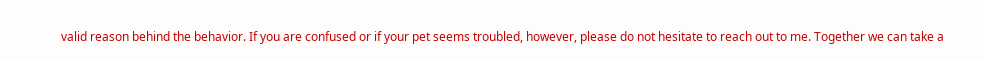valid reason behind the behavior. If you are confused or if your pet seems troubled, however, please do not hesitate to reach out to me. Together we can take a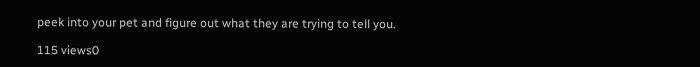peek into your pet and figure out what they are trying to tell you.

115 views0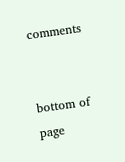comments


bottom of page